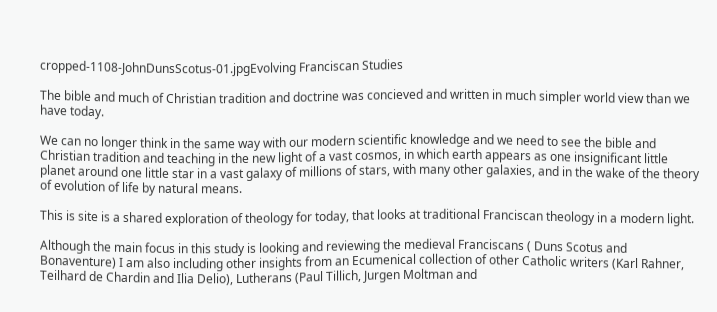cropped-1108-JohnDunsScotus-01.jpgEvolving Franciscan Studies

The bible and much of Christian tradition and doctrine was concieved and written in much simpler world view than we have today.

We can no longer think in the same way with our modern scientific knowledge and we need to see the bible and Christian tradition and teaching in the new light of a vast cosmos, in which earth appears as one insignificant little planet around one little star in a vast galaxy of millions of stars, with many other galaxies, and in the wake of the theory of evolution of life by natural means.

This is site is a shared exploration of theology for today, that looks at traditional Franciscan theology in a modern light.

Although the main focus in this study is looking and reviewing the medieval Franciscans ( Duns Scotus and Bonaventure) I am also including other insights from an Ecumenical collection of other Catholic writers (Karl Rahner, Teilhard de Chardin and Ilia Delio), Lutherans (Paul Tillich, Jurgen Moltman and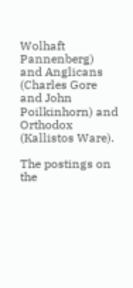Wolhaft Pannenberg) and Anglicans (Charles Gore and John Poilkinhorn) and Orthodox (Kallistos Ware).

The postings on the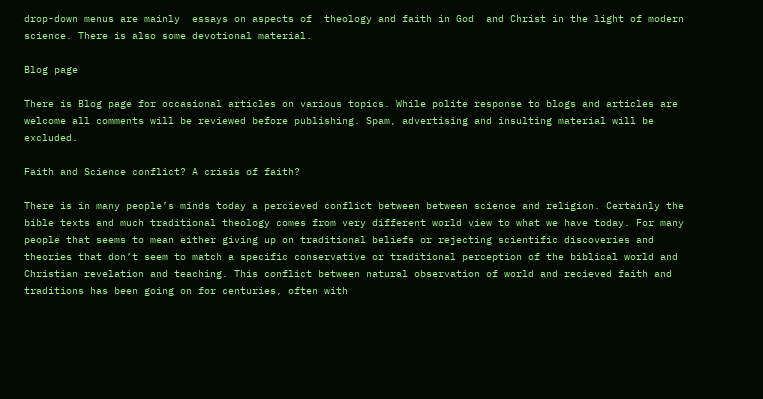drop-down menus are mainly  essays on aspects of  theology and faith in God  and Christ in the light of modern science. There is also some devotional material.

Blog page

There is Blog page for occasional articles on various topics. While polite response to blogs and articles are welcome all comments will be reviewed before publishing. Spam, advertising and insulting material will be excluded.

Faith and Science conflict? A crisis of faith?

There is in many people’s minds today a percieved conflict between between science and religion. Certainly the bible texts and much traditional theology comes from very different world view to what we have today. For many people that seems to mean either giving up on traditional beliefs or rejecting scientific discoveries and theories that don’t seem to match a specific conservative or traditional perception of the biblical world and Christian revelation and teaching. This conflict between natural observation of world and recieved faith and traditions has been going on for centuries, often with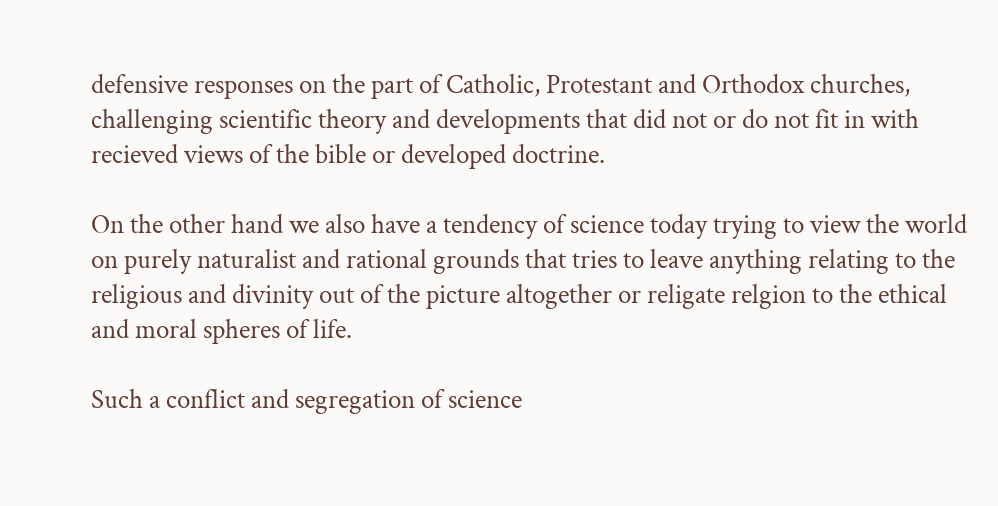defensive responses on the part of Catholic, Protestant and Orthodox churches, challenging scientific theory and developments that did not or do not fit in with recieved views of the bible or developed doctrine.

On the other hand we also have a tendency of science today trying to view the world on purely naturalist and rational grounds that tries to leave anything relating to the religious and divinity out of the picture altogether or religate relgion to the ethical and moral spheres of life.

Such a conflict and segregation of science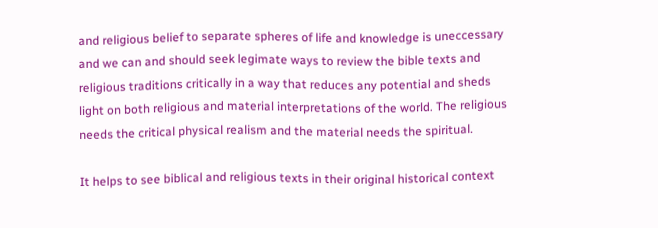and religious belief to separate spheres of life and knowledge is uneccessary and we can and should seek legimate ways to review the bible texts and religious traditions critically in a way that reduces any potential and sheds light on both religious and material interpretations of the world. The religious needs the critical physical realism and the material needs the spiritual.

It helps to see biblical and religious texts in their original historical context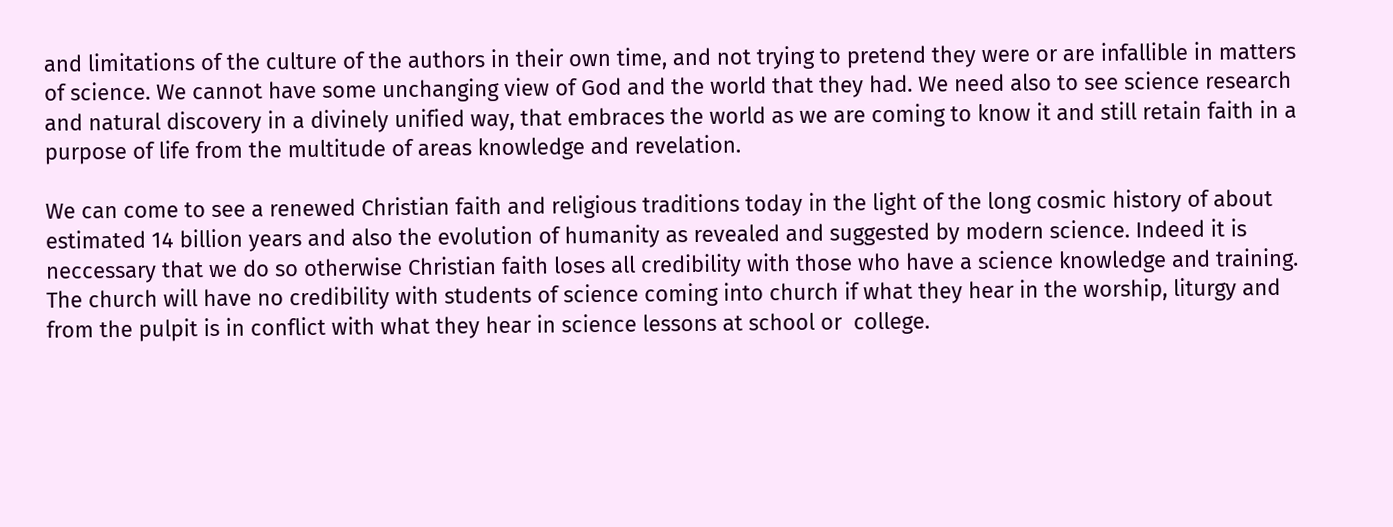and limitations of the culture of the authors in their own time, and not trying to pretend they were or are infallible in matters of science. We cannot have some unchanging view of God and the world that they had. We need also to see science research and natural discovery in a divinely unified way, that embraces the world as we are coming to know it and still retain faith in a purpose of life from the multitude of areas knowledge and revelation.

We can come to see a renewed Christian faith and religious traditions today in the light of the long cosmic history of about estimated 14 billion years and also the evolution of humanity as revealed and suggested by modern science. Indeed it is neccessary that we do so otherwise Christian faith loses all credibility with those who have a science knowledge and training. The church will have no credibility with students of science coming into church if what they hear in the worship, liturgy and from the pulpit is in conflict with what they hear in science lessons at school or  college.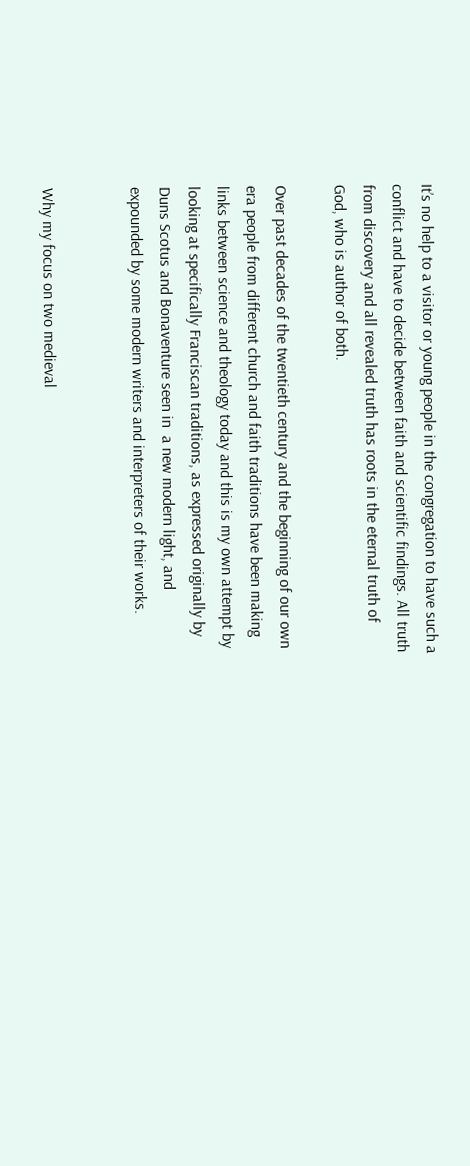It’s no help to a visitor or young people in the congregation to have such a conflict and have to decide between faith and scientific findings. All truth from discovery and all revealed truth has roots in the eternal truth of God, who is author of both.

Over past decades of the twentieth century and the beginning of our own era people from different church and faith traditions have been making links between science and theology today and this is my own attempt by looking at specifically Franciscan traditions, as expressed originally by Duns Scotus and Bonaventure seen in  a new modern light, and expounded by some modern writers and interpreters of their works.


Why my focus on two medieval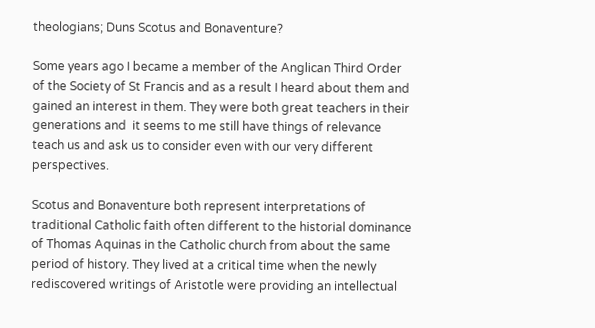theologians; Duns Scotus and Bonaventure?

Some years ago I became a member of the Anglican Third Order of the Society of St Francis and as a result I heard about them and gained an interest in them. They were both great teachers in their generations and  it seems to me still have things of relevance teach us and ask us to consider even with our very different perspectives.

Scotus and Bonaventure both represent interpretations of traditional Catholic faith often different to the historial dominance of Thomas Aquinas in the Catholic church from about the same period of history. They lived at a critical time when the newly rediscovered writings of Aristotle were providing an intellectual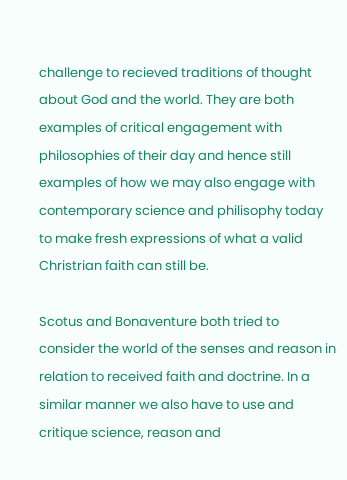challenge to recieved traditions of thought about God and the world. They are both examples of critical engagement with philosophies of their day and hence still examples of how we may also engage with contemporary science and philisophy today to make fresh expressions of what a valid Christrian faith can still be.

Scotus and Bonaventure both tried to consider the world of the senses and reason in relation to received faith and doctrine. In a similar manner we also have to use and critique science, reason and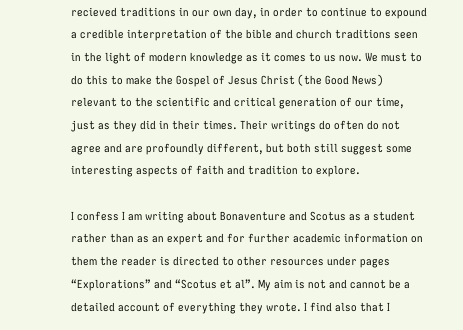recieved traditions in our own day, in order to continue to expound a credible interpretation of the bible and church traditions seen in the light of modern knowledge as it comes to us now. We must to do this to make the Gospel of Jesus Christ (the Good News) relevant to the scientific and critical generation of our time, just as they did in their times. Their writings do often do not agree and are profoundly different, but both still suggest some interesting aspects of faith and tradition to explore.

I confess I am writing about Bonaventure and Scotus as a student rather than as an expert and for further academic information on them the reader is directed to other resources under pages “Explorations” and “Scotus et al”. My aim is not and cannot be a detailed account of everything they wrote. I find also that I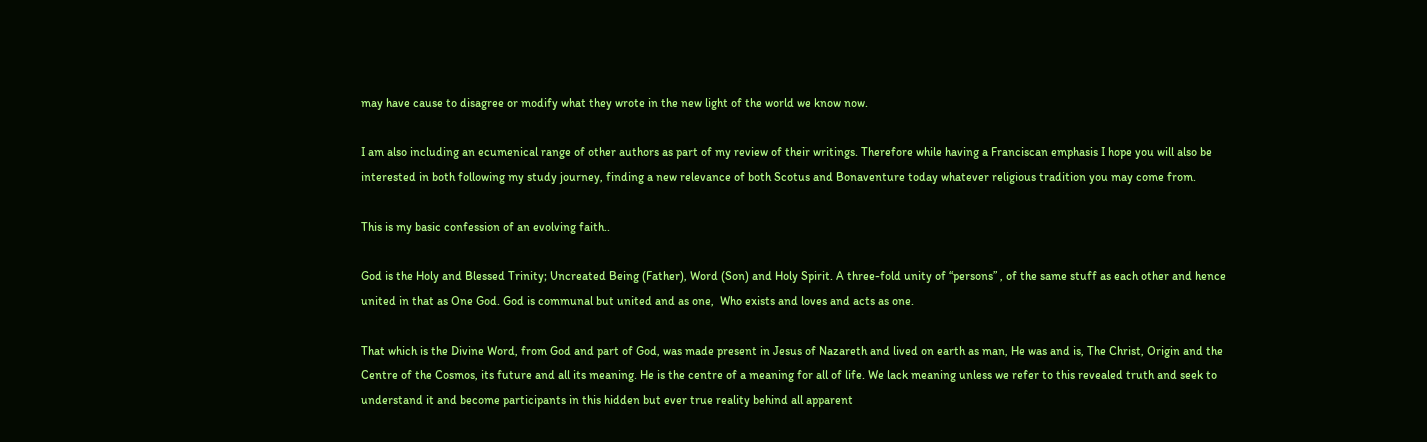may have cause to disagree or modify what they wrote in the new light of the world we know now.

I am also including an ecumenical range of other authors as part of my review of their writings. Therefore while having a Franciscan emphasis I hope you will also be interested in both following my study journey, finding a new relevance of both Scotus and Bonaventure today whatever religious tradition you may come from.

This is my basic confession of an evolving faith..

God is the Holy and Blessed Trinity; Uncreated Being (Father), Word (Son) and Holy Spirit. A three-fold unity of “persons” , of the same stuff as each other and hence united in that as One God. God is communal but united and as one,  Who exists and loves and acts as one.

That which is the Divine Word, from God and part of God, was made present in Jesus of Nazareth and lived on earth as man, He was and is, The Christ, Origin and the Centre of the Cosmos, its future and all its meaning. He is the centre of a meaning for all of life. We lack meaning unless we refer to this revealed truth and seek to understand it and become participants in this hidden but ever true reality behind all apparent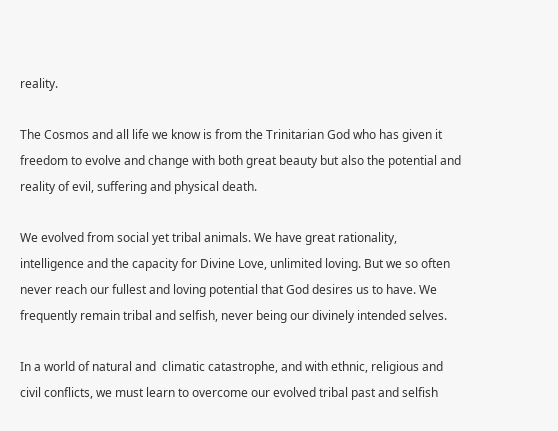reality.

The Cosmos and all life we know is from the Trinitarian God who has given it freedom to evolve and change with both great beauty but also the potential and reality of evil, suffering and physical death.

We evolved from social yet tribal animals. We have great rationality, intelligence and the capacity for Divine Love, unlimited loving. But we so often never reach our fullest and loving potential that God desires us to have. We frequently remain tribal and selfish, never being our divinely intended selves.

In a world of natural and  climatic catastrophe, and with ethnic, religious and civil conflicts, we must learn to overcome our evolved tribal past and selfish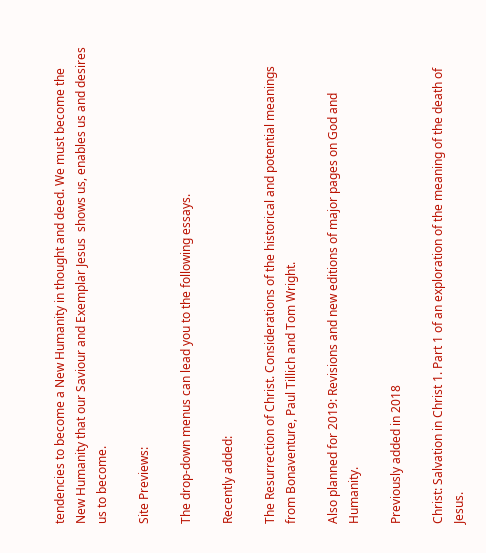tendencies to become a New Humanity in thought and deed. We must become the New Humanity that our Saviour and Exemplar Jesus  shows us, enables us and desires us to become.

Site Previews:

The drop-down menus can lead you to the following essays.

Recently added:

The Resurrection of Christ. Considerations of the historical and potential meanings from Bonaventure, Paul Tillich and Tom Wright.

Also planned for 2019: Revisions and new editions of major pages on God and Humanity.

Previously added in 2018

Christ: Salvation in Christ 1. Part 1 of an exploration of the meaning of the death of Jesus.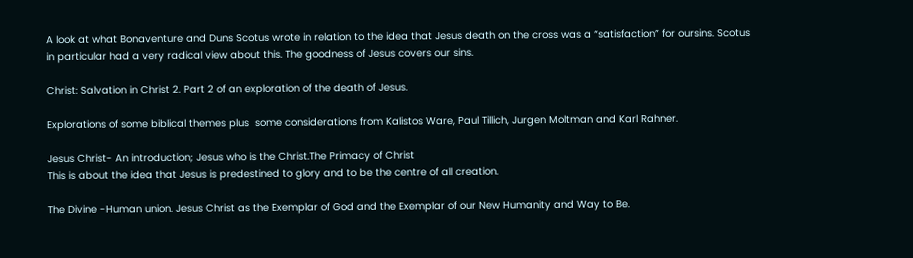A look at what Bonaventure and Duns Scotus wrote in relation to the idea that Jesus death on the cross was a “satisfaction” for oursins. Scotus in particular had a very radical view about this. The goodness of Jesus covers our sins.

Christ: Salvation in Christ 2. Part 2 of an exploration of the death of Jesus.

Explorations of some biblical themes plus  some considerations from Kalistos Ware, Paul Tillich, Jurgen Moltman and Karl Rahner.

Jesus Christ- An introduction; Jesus who is the Christ.The Primacy of Christ
This is about the idea that Jesus is predestined to glory and to be the centre of all creation.

The Divine -Human union. Jesus Christ as the Exemplar of God and the Exemplar of our New Humanity and Way to Be.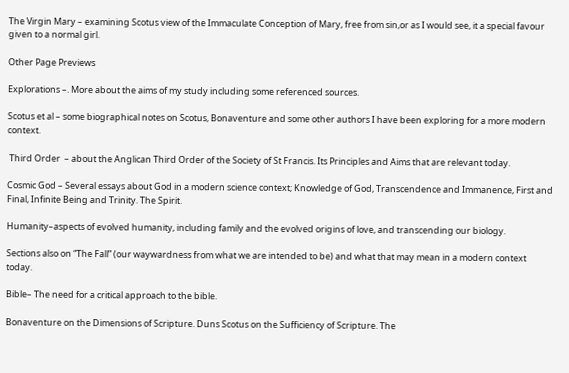The Virgin Mary – examining Scotus view of the Immaculate Conception of Mary, free from sin,or as I would see, it a special favour given to a normal girl.

Other Page Previews

Explorations –. More about the aims of my study including some referenced sources.

Scotus et al – some biographical notes on Scotus, Bonaventure and some other authors I have been exploring for a more modern context.

 Third Order  – about the Anglican Third Order of the Society of St Francis. Its Principles and Aims that are relevant today.

Cosmic God – Several essays about God in a modern science context; Knowledge of God, Transcendence and Immanence, First and Final, Infinite Being and Trinity. The Spirit.

Humanity–aspects of evolved humanity, including family and the evolved origins of love, and transcending our biology.

Sections also on “The Fall” (our waywardness from what we are intended to be) and what that may mean in a modern context today.

Bible– The need for a critical approach to the bible.

Bonaventure on the Dimensions of Scripture. Duns Scotus on the Sufficiency of Scripture. The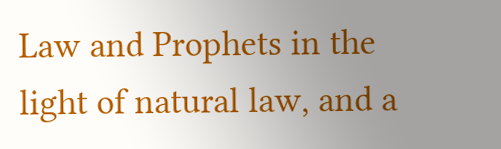Law and Prophets in the light of natural law, and a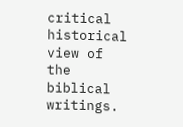critical historical view of the biblical writings.